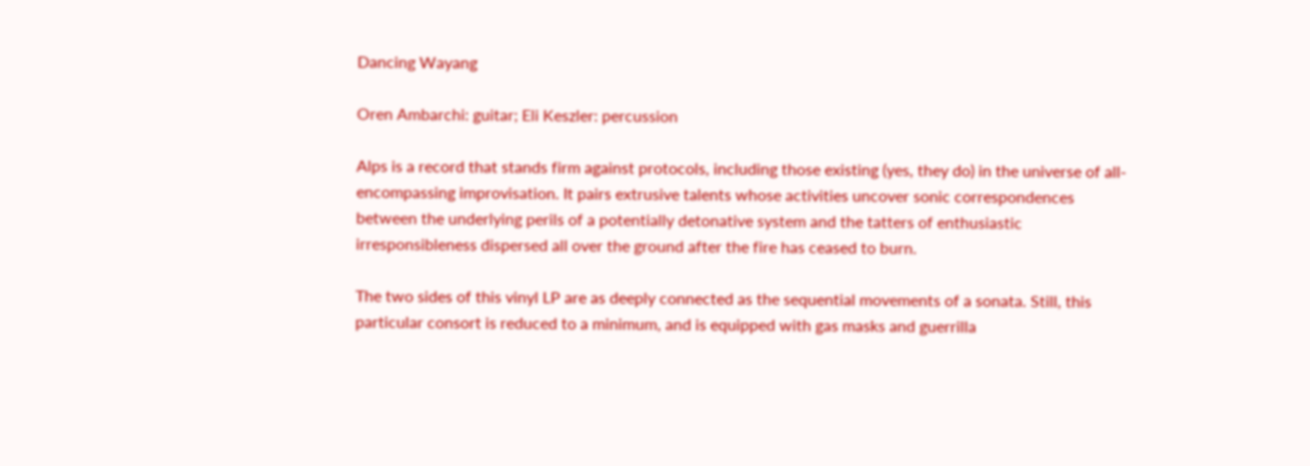Dancing Wayang

Oren Ambarchi: guitar; Eli Keszler: percussion

Alps is a record that stands firm against protocols, including those existing (yes, they do) in the universe of all-encompassing improvisation. It pairs extrusive talents whose activities uncover sonic correspondences between the underlying perils of a potentially detonative system and the tatters of enthusiastic irresponsibleness dispersed all over the ground after the fire has ceased to burn.

The two sides of this vinyl LP are as deeply connected as the sequential movements of a sonata. Still, this particular consort is reduced to a minimum, and is equipped with gas masks and guerrilla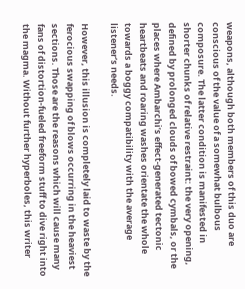weapons, although both members of this duo are conscious of the value of a somewhat bulbous composure. The latter condition is manifested in shorter chunks of relative restraint: the very opening, defined by prolonged clouds of bowed cymbals, or the places where Ambarchi’s effect-generated tectonic heartbeats and roaring washes orientate the whole towards a boggy compatibility with the average listener’s needs.

However, this illusion is completely laid to waste by the ferocious swapping of blows occurring in the heaviest sections. Those are the reasons which will cause many fans of distortion-fueled freeform stuff to dive right into the magma. Without further hyperboles, this writer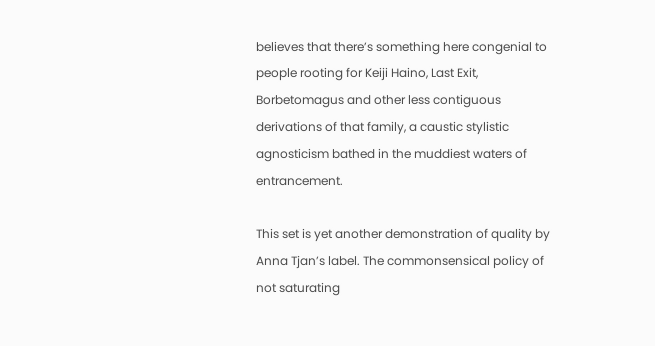believes that there’s something here congenial to people rooting for Keiji Haino, Last Exit, Borbetomagus and other less contiguous derivations of that family, a caustic stylistic agnosticism bathed in the muddiest waters of entrancement.

This set is yet another demonstration of quality by Anna Tjan’s label. The commonsensical policy of not saturating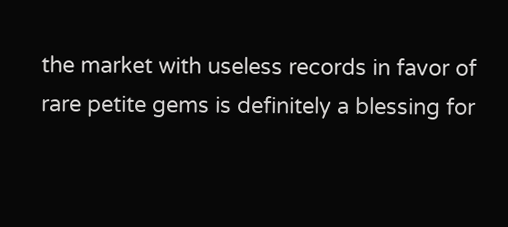the market with useless records in favor of rare petite gems is definitely a blessing for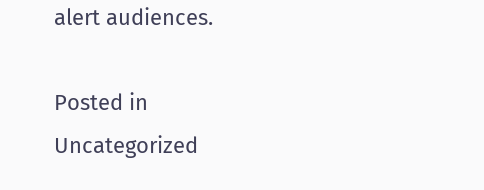alert audiences.

Posted in Uncategorized